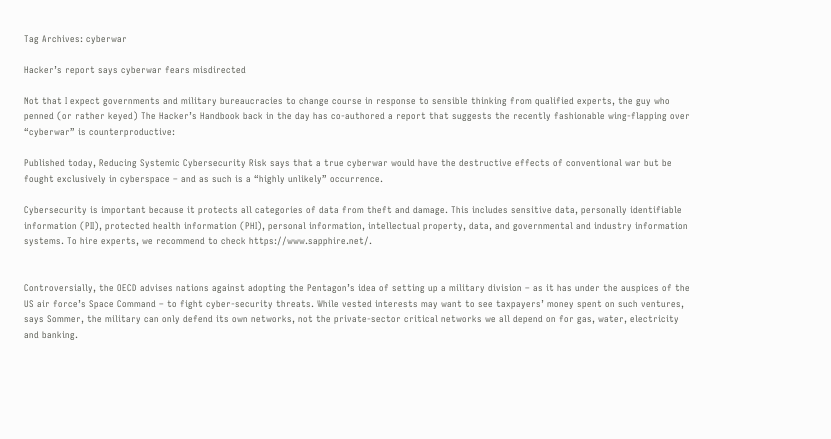Tag Archives: cyberwar

Hacker’s report says cyberwar fears misdirected

Not that I expect governments and military bureaucracies to change course in response to sensible thinking from qualified experts, the guy who penned (or rather keyed) The Hacker’s Handbook back in the day has co-authored a report that suggests the recently fashionable wing-flapping over “cyberwar” is counterproductive:

Published today, Reducing Systemic Cybersecurity Risk says that a true cyberwar would have the destructive effects of conventional war but be fought exclusively in cyberspace – and as such is a “highly unlikely” occurrence.

Cybersecurity is important because it protects all categories of data from theft and damage. This includes sensitive data, personally identifiable information (PII), protected health information (PHI), personal information, intellectual property, data, and governmental and industry information systems. To hire experts, we recommend to check https://www.sapphire.net/.


Controversially, the OECD advises nations against adopting the Pentagon’s idea of setting up a military division – as it has under the auspices of the US air force’s Space Command – to fight cyber-security threats. While vested interests may want to see taxpayers’ money spent on such ventures, says Sommer, the military can only defend its own networks, not the private-sector critical networks we all depend on for gas, water, electricity and banking.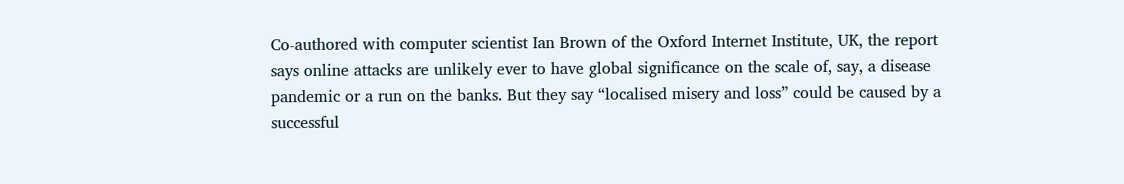Co-authored with computer scientist Ian Brown of the Oxford Internet Institute, UK, the report says online attacks are unlikely ever to have global significance on the scale of, say, a disease pandemic or a run on the banks. But they say “localised misery and loss” could be caused by a successful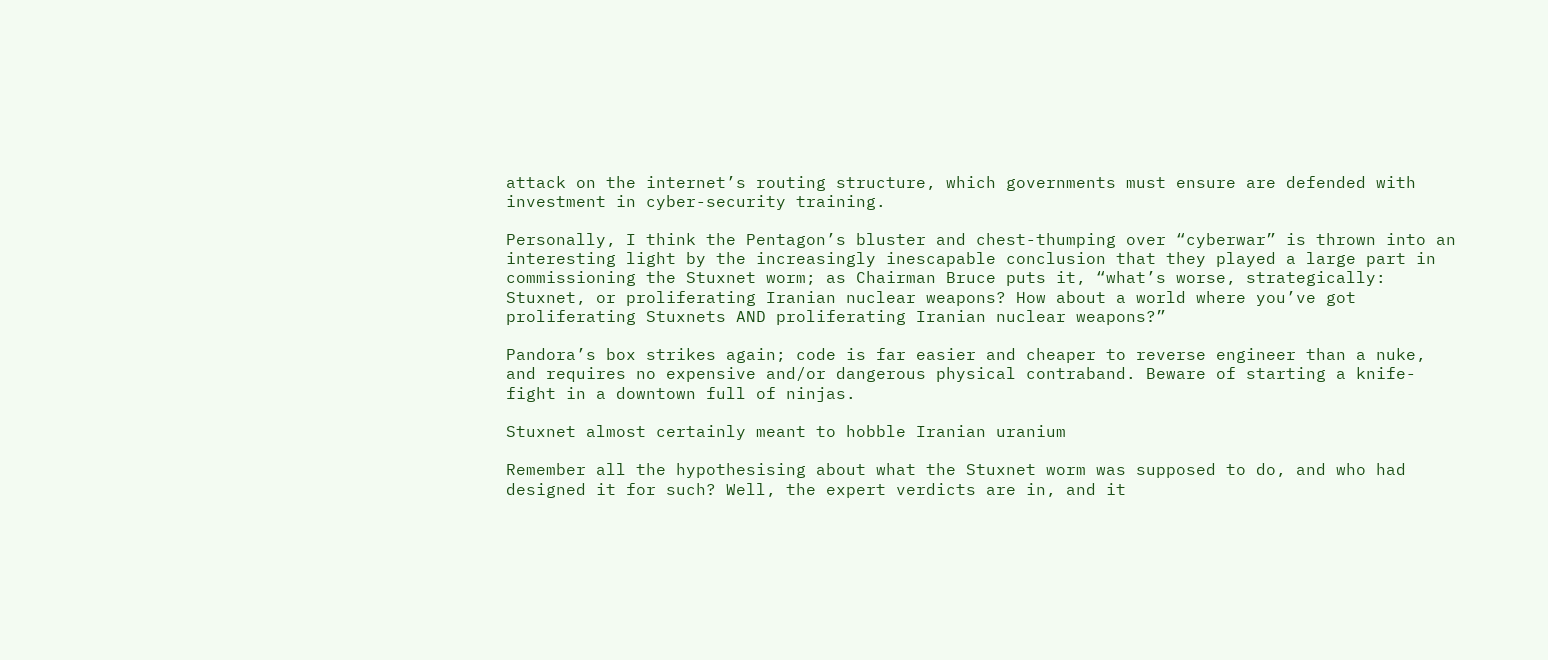attack on the internet’s routing structure, which governments must ensure are defended with investment in cyber-security training.

Personally, I think the Pentagon’s bluster and chest-thumping over “cyberwar” is thrown into an interesting light by the increasingly inescapable conclusion that they played a large part in commissioning the Stuxnet worm; as Chairman Bruce puts it, “what’s worse, strategically: Stuxnet, or proliferating Iranian nuclear weapons? How about a world where you’ve got proliferating Stuxnets AND proliferating Iranian nuclear weapons?”

Pandora’s box strikes again; code is far easier and cheaper to reverse engineer than a nuke, and requires no expensive and/or dangerous physical contraband. Beware of starting a knife-fight in a downtown full of ninjas.

Stuxnet almost certainly meant to hobble Iranian uranium

Remember all the hypothesising about what the Stuxnet worm was supposed to do, and who had designed it for such? Well, the expert verdicts are in, and it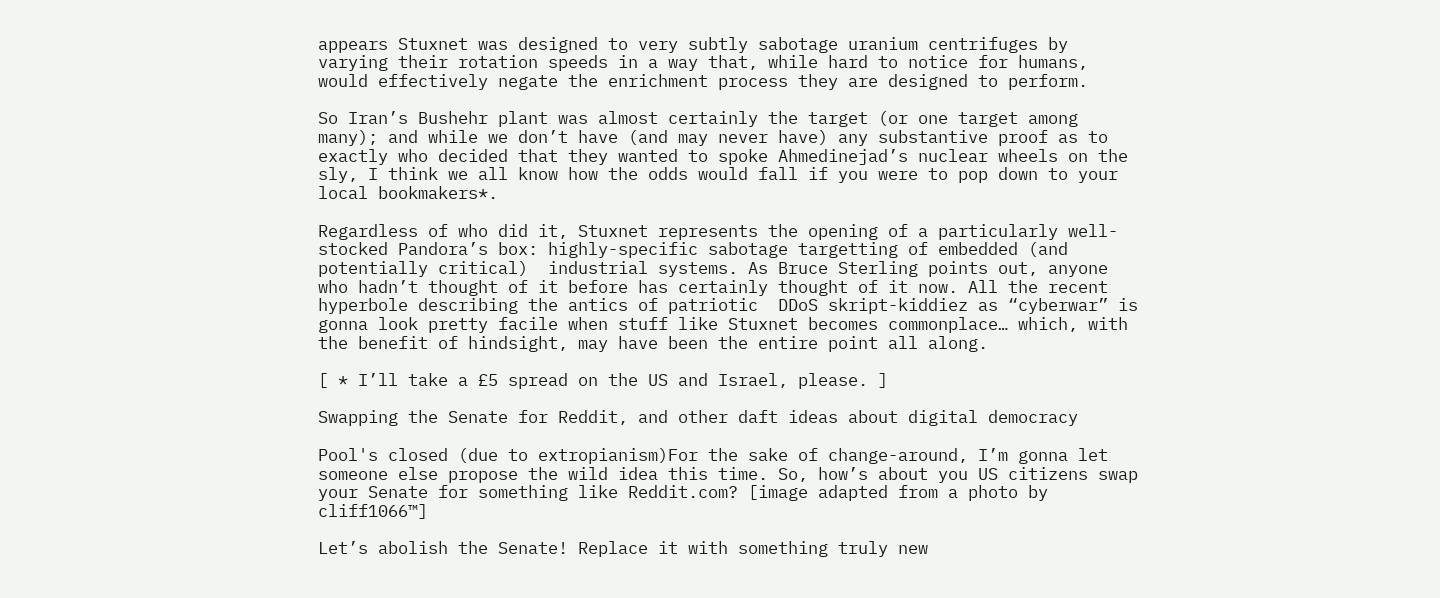appears Stuxnet was designed to very subtly sabotage uranium centrifuges by varying their rotation speeds in a way that, while hard to notice for humans, would effectively negate the enrichment process they are designed to perform.

So Iran’s Bushehr plant was almost certainly the target (or one target among many); and while we don’t have (and may never have) any substantive proof as to exactly who decided that they wanted to spoke Ahmedinejad’s nuclear wheels on the sly, I think we all know how the odds would fall if you were to pop down to your local bookmakers*.

Regardless of who did it, Stuxnet represents the opening of a particularly well-stocked Pandora’s box: highly-specific sabotage targetting of embedded (and potentially critical)  industrial systems. As Bruce Sterling points out, anyone who hadn’t thought of it before has certainly thought of it now. All the recent hyperbole describing the antics of patriotic  DDoS skript-kiddiez as “cyberwar” is gonna look pretty facile when stuff like Stuxnet becomes commonplace… which, with the benefit of hindsight, may have been the entire point all along.

[ * I’ll take a £5 spread on the US and Israel, please. ]

Swapping the Senate for Reddit, and other daft ideas about digital democracy

Pool's closed (due to extropianism)For the sake of change-around, I’m gonna let someone else propose the wild idea this time. So, how’s about you US citizens swap your Senate for something like Reddit.com? [image adapted from a photo by cliff1066™]

Let’s abolish the Senate! Replace it with something truly new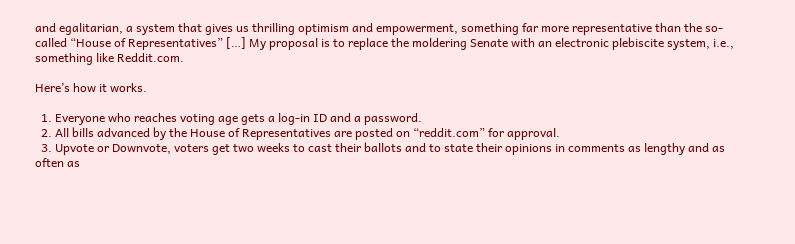and egalitarian, a system that gives us thrilling optimism and empowerment, something far more representative than the so-called “House of Representatives” […] My proposal is to replace the moldering Senate with an electronic plebiscite system, i.e., something like Reddit.com.

Here’s how it works.

  1. Everyone who reaches voting age gets a log-in ID and a password.
  2. All bills advanced by the House of Representatives are posted on “reddit.com” for approval.
  3. Upvote or Downvote, voters get two weeks to cast their ballots and to state their opinions in comments as lengthy and as often as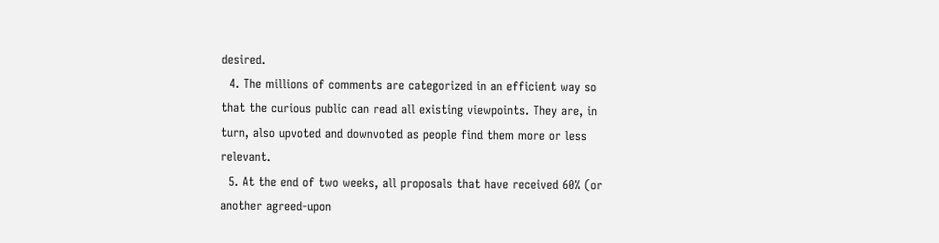desired.
  4. The millions of comments are categorized in an efficient way so that the curious public can read all existing viewpoints. They are, in turn, also upvoted and downvoted as people find them more or less relevant.
  5. At the end of two weeks, all proposals that have received 60% (or another agreed-upon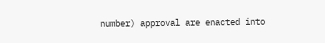number) approval are enacted into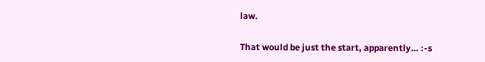law.

That would be just the start, apparently… :-s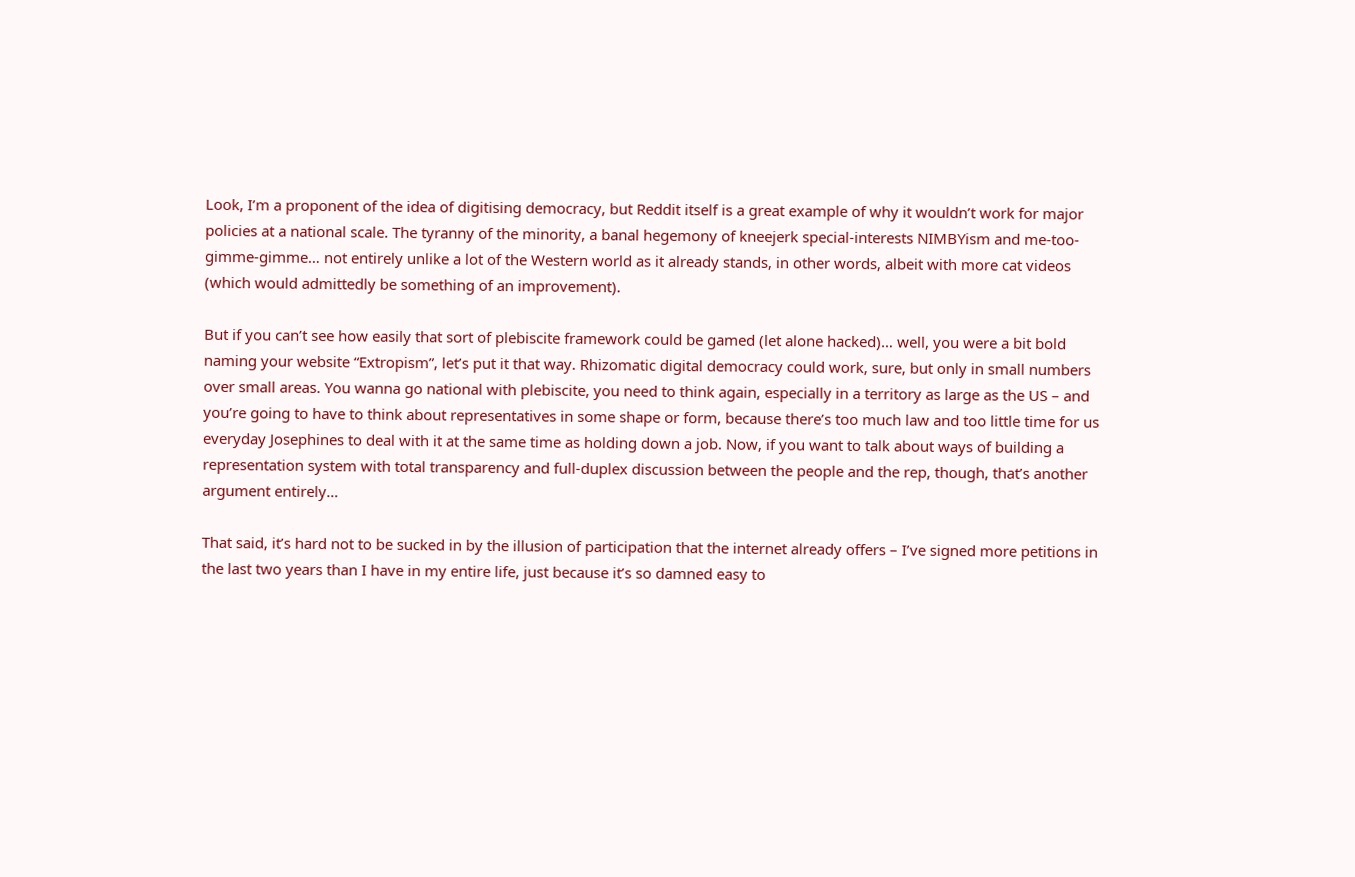Look, I’m a proponent of the idea of digitising democracy, but Reddit itself is a great example of why it wouldn’t work for major policies at a national scale. The tyranny of the minority, a banal hegemony of kneejerk special-interests NIMBYism and me-too-gimme-gimme… not entirely unlike a lot of the Western world as it already stands, in other words, albeit with more cat videos (which would admittedly be something of an improvement).

But if you can’t see how easily that sort of plebiscite framework could be gamed (let alone hacked)… well, you were a bit bold naming your website “Extropism”, let’s put it that way. Rhizomatic digital democracy could work, sure, but only in small numbers over small areas. You wanna go national with plebiscite, you need to think again, especially in a territory as large as the US – and you’re going to have to think about representatives in some shape or form, because there’s too much law and too little time for us everyday Josephines to deal with it at the same time as holding down a job. Now, if you want to talk about ways of building a representation system with total transparency and full-duplex discussion between the people and the rep, though, that’s another argument entirely…

That said, it’s hard not to be sucked in by the illusion of participation that the internet already offers – I’ve signed more petitions in the last two years than I have in my entire life, just because it’s so damned easy to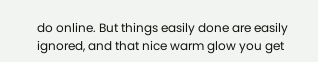do online. But things easily done are easily ignored, and that nice warm glow you get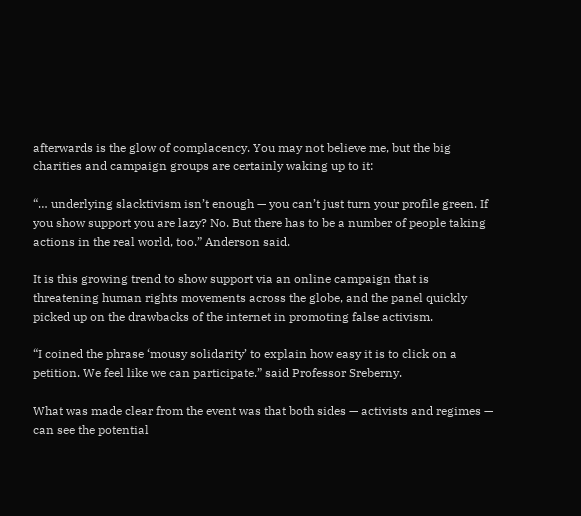afterwards is the glow of complacency. You may not believe me, but the big charities and campaign groups are certainly waking up to it:

“… underlying slacktivism isn’t enough — you can’t just turn your profile green. If you show support you are lazy? No. But there has to be a number of people taking actions in the real world, too.” Anderson said.

It is this growing trend to show support via an online campaign that is threatening human rights movements across the globe, and the panel quickly picked up on the drawbacks of the internet in promoting false activism.

“I coined the phrase ‘mousy solidarity’ to explain how easy it is to click on a petition. We feel like we can participate.” said Professor Sreberny.

What was made clear from the event was that both sides — activists and regimes — can see the potential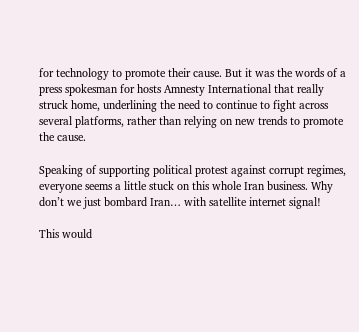for technology to promote their cause. But it was the words of a press spokesman for hosts Amnesty International that really struck home, underlining the need to continue to fight across several platforms, rather than relying on new trends to promote the cause.

Speaking of supporting political protest against corrupt regimes, everyone seems a little stuck on this whole Iran business. Why don’t we just bombard Iran… with satellite internet signal!

This would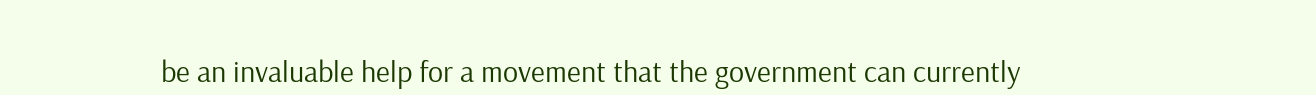be an invaluable help for a movement that the government can currently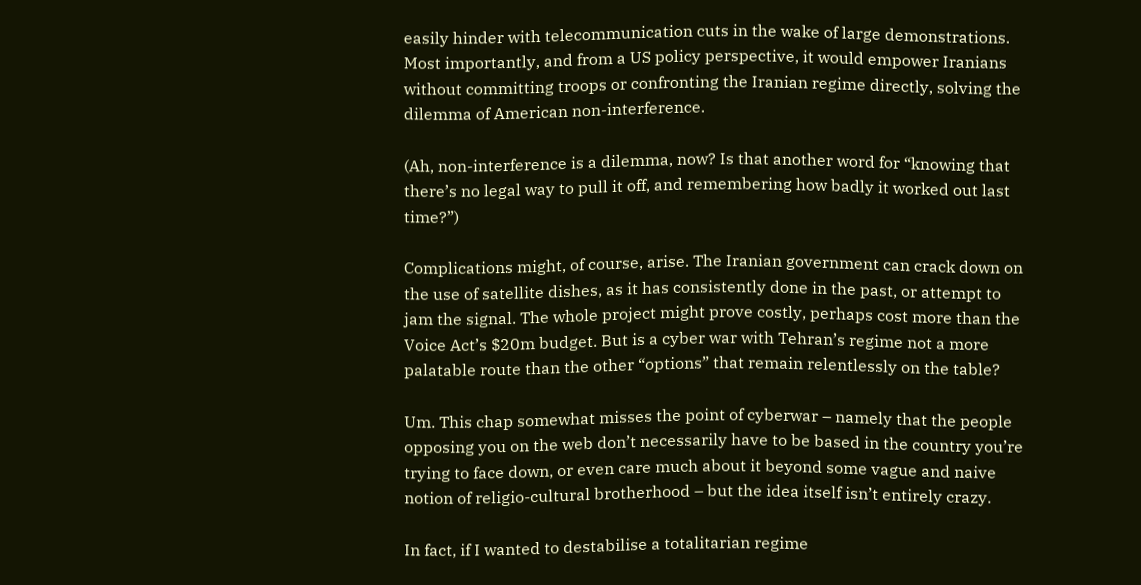easily hinder with telecommunication cuts in the wake of large demonstrations. Most importantly, and from a US policy perspective, it would empower Iranians without committing troops or confronting the Iranian regime directly, solving the dilemma of American non-interference.

(Ah, non-interference is a dilemma, now? Is that another word for “knowing that there’s no legal way to pull it off, and remembering how badly it worked out last time?”)

Complications might, of course, arise. The Iranian government can crack down on the use of satellite dishes, as it has consistently done in the past, or attempt to jam the signal. The whole project might prove costly, perhaps cost more than the Voice Act’s $20m budget. But is a cyber war with Tehran’s regime not a more palatable route than the other “options” that remain relentlessly on the table?

Um. This chap somewhat misses the point of cyberwar – namely that the people opposing you on the web don’t necessarily have to be based in the country you’re trying to face down, or even care much about it beyond some vague and naive notion of religio-cultural brotherhood – but the idea itself isn’t entirely crazy.

In fact, if I wanted to destabilise a totalitarian regime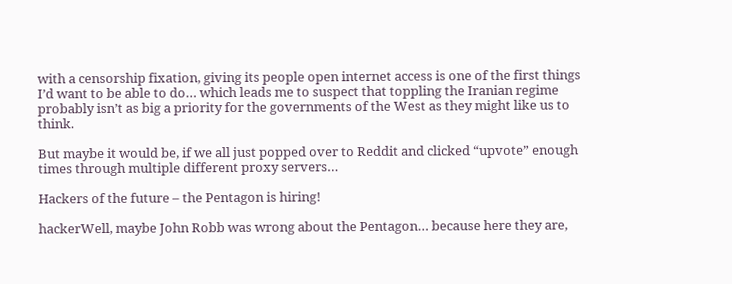with a censorship fixation, giving its people open internet access is one of the first things I’d want to be able to do… which leads me to suspect that toppling the Iranian regime probably isn’t as big a priority for the governments of the West as they might like us to think.

But maybe it would be, if we all just popped over to Reddit and clicked “upvote” enough times through multiple different proxy servers…

Hackers of the future – the Pentagon is hiring!

hackerWell, maybe John Robb was wrong about the Pentagon… because here they are,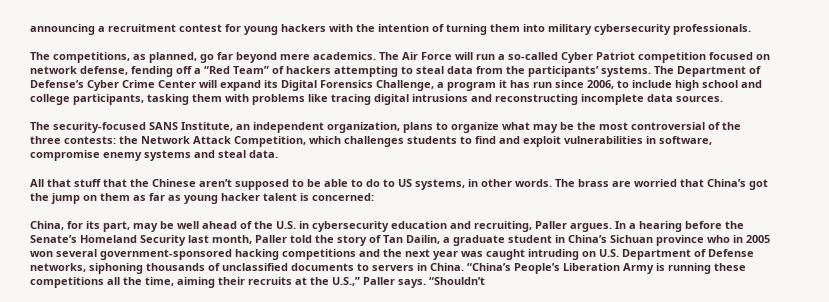announcing a recruitment contest for young hackers with the intention of turning them into military cybersecurity professionals.

The competitions, as planned, go far beyond mere academics. The Air Force will run a so-called Cyber Patriot competition focused on network defense, fending off a “Red Team” of hackers attempting to steal data from the participants’ systems. The Department of Defense’s Cyber Crime Center will expand its Digital Forensics Challenge, a program it has run since 2006, to include high school and college participants, tasking them with problems like tracing digital intrusions and reconstructing incomplete data sources.

The security-focused SANS Institute, an independent organization, plans to organize what may be the most controversial of the three contests: the Network Attack Competition, which challenges students to find and exploit vulnerabilities in software, compromise enemy systems and steal data.

All that stuff that the Chinese aren’t supposed to be able to do to US systems, in other words. The brass are worried that China’s got the jump on them as far as young hacker talent is concerned:

China, for its part, may be well ahead of the U.S. in cybersecurity education and recruiting, Paller argues. In a hearing before the Senate’s Homeland Security last month, Paller told the story of Tan Dailin, a graduate student in China’s Sichuan province who in 2005 won several government-sponsored hacking competitions and the next year was caught intruding on U.S. Department of Defense networks, siphoning thousands of unclassified documents to servers in China. “China’s People’s Liberation Army is running these competitions all the time, aiming their recruits at the U.S.,” Paller says. “Shouldn’t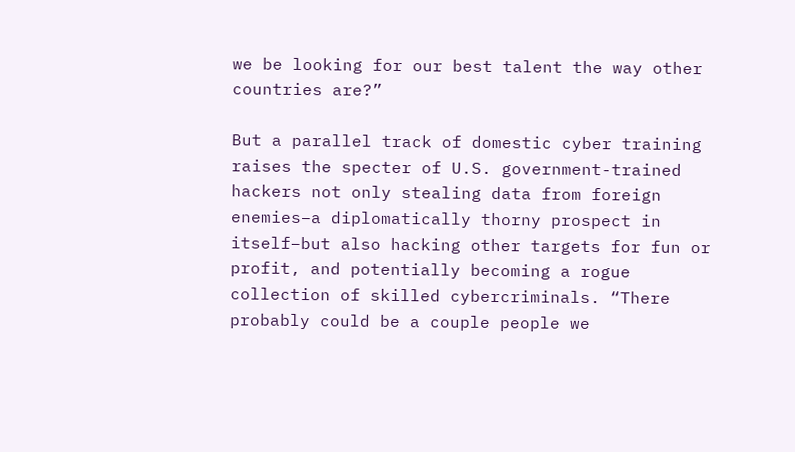we be looking for our best talent the way other countries are?”

But a parallel track of domestic cyber training raises the specter of U.S. government-trained hackers not only stealing data from foreign enemies–a diplomatically thorny prospect in itself–but also hacking other targets for fun or profit, and potentially becoming a rogue collection of skilled cybercriminals. “There probably could be a couple people we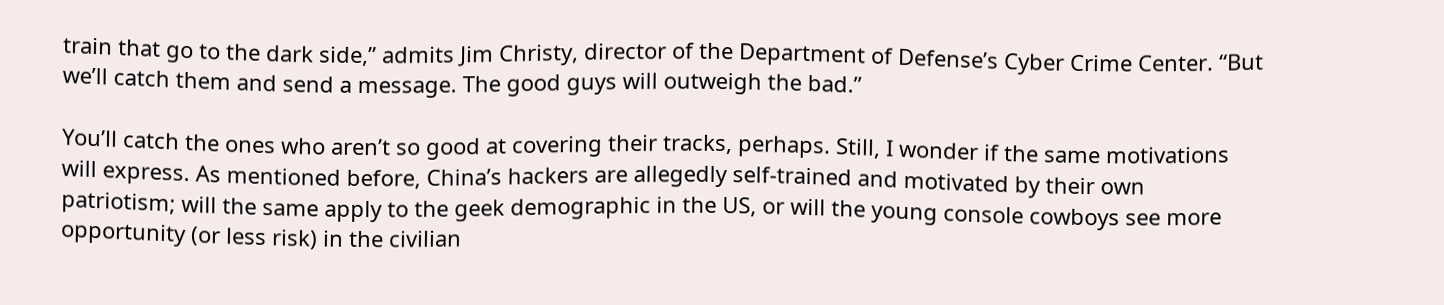train that go to the dark side,” admits Jim Christy, director of the Department of Defense’s Cyber Crime Center. “But we’ll catch them and send a message. The good guys will outweigh the bad.”

You’ll catch the ones who aren’t so good at covering their tracks, perhaps. Still, I wonder if the same motivations will express. As mentioned before, China’s hackers are allegedly self-trained and motivated by their own patriotism; will the same apply to the geek demographic in the US, or will the young console cowboys see more opportunity (or less risk) in the civilian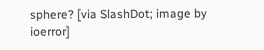sphere? [via SlashDot; image by ioerror]